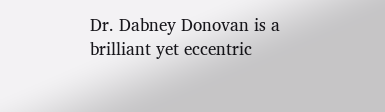Dr. Dabney Donovan is a brilliant yet eccentric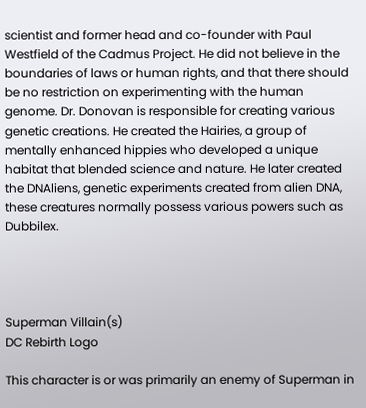scientist and former head and co-founder with Paul Westfield of the Cadmus Project. He did not believe in the boundaries of laws or human rights, and that there should be no restriction on experimenting with the human genome. Dr. Donovan is responsible for creating various genetic creations. He created the Hairies, a group of mentally enhanced hippies who developed a unique habitat that blended science and nature. He later created the DNAliens, genetic experiments created from alien DNA, these creatures normally possess various powers such as Dubbilex.




Superman Villain(s)
DC Rebirth Logo

This character is or was primarily an enemy of Superman in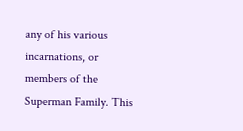any of his various incarnations, or members of the Superman Family. This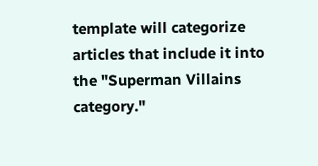template will categorize articles that include it into the "Superman Villains category."